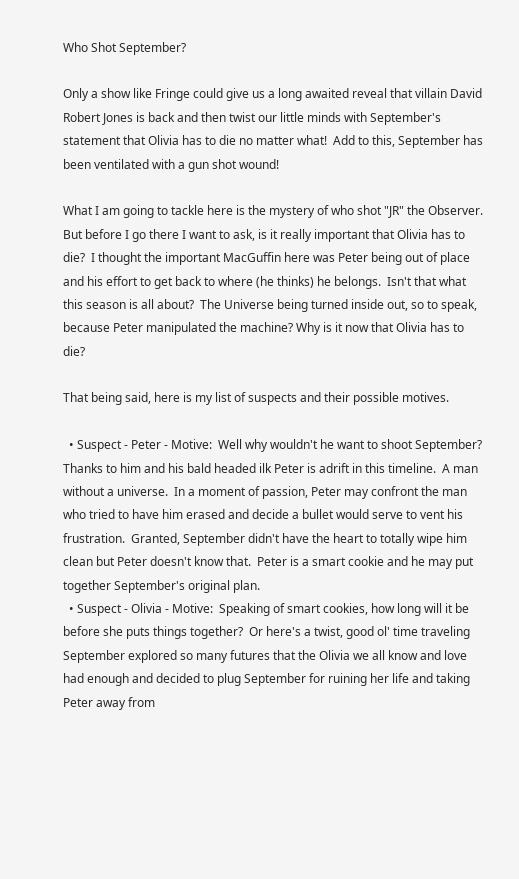Who Shot September?

Only a show like Fringe could give us a long awaited reveal that villain David Robert Jones is back and then twist our little minds with September's statement that Olivia has to die no matter what!  Add to this, September has been ventilated with a gun shot wound!

What I am going to tackle here is the mystery of who shot "JR" the Observer.  But before I go there I want to ask, is it really important that Olivia has to die?  I thought the important MacGuffin here was Peter being out of place and his effort to get back to where (he thinks) he belongs.  Isn't that what this season is all about?  The Universe being turned inside out, so to speak, because Peter manipulated the machine? Why is it now that Olivia has to die?

That being said, here is my list of suspects and their possible motives.

  • Suspect - Peter - Motive:  Well why wouldn't he want to shoot September?  Thanks to him and his bald headed ilk Peter is adrift in this timeline.  A man without a universe.  In a moment of passion, Peter may confront the man who tried to have him erased and decide a bullet would serve to vent his frustration.  Granted, September didn't have the heart to totally wipe him clean but Peter doesn't know that.  Peter is a smart cookie and he may put together September's original plan.
  • Suspect - Olivia - Motive:  Speaking of smart cookies, how long will it be before she puts things together?  Or here's a twist, good ol' time traveling September explored so many futures that the Olivia we all know and love had enough and decided to plug September for ruining her life and taking Peter away from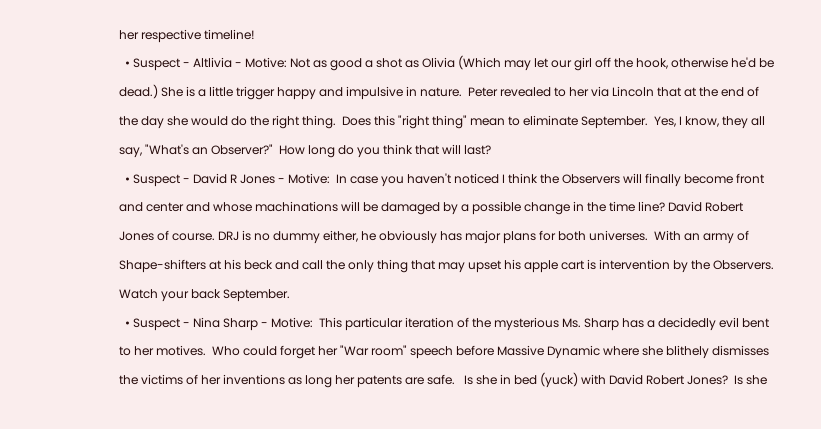her respective timeline!
  • Suspect - Altlivia - Motive: Not as good a shot as Olivia (Which may let our girl off the hook, otherwise he'd be dead.) She is a little trigger happy and impulsive in nature.  Peter revealed to her via Lincoln that at the end of the day she would do the right thing.  Does this "right thing" mean to eliminate September.  Yes, I know, they all say, "What's an Observer?"  How long do you think that will last?
  • Suspect - David R Jones - Motive:  In case you haven't noticed I think the Observers will finally become front and center and whose machinations will be damaged by a possible change in the time line? David Robert Jones of course. DRJ is no dummy either, he obviously has major plans for both universes.  With an army of Shape-shifters at his beck and call the only thing that may upset his apple cart is intervention by the Observers.  Watch your back September.
  • Suspect - Nina Sharp - Motive:  This particular iteration of the mysterious Ms. Sharp has a decidedly evil bent to her motives.  Who could forget her "War room" speech before Massive Dynamic where she blithely dismisses the victims of her inventions as long her patents are safe.   Is she in bed (yuck) with David Robert Jones?  Is she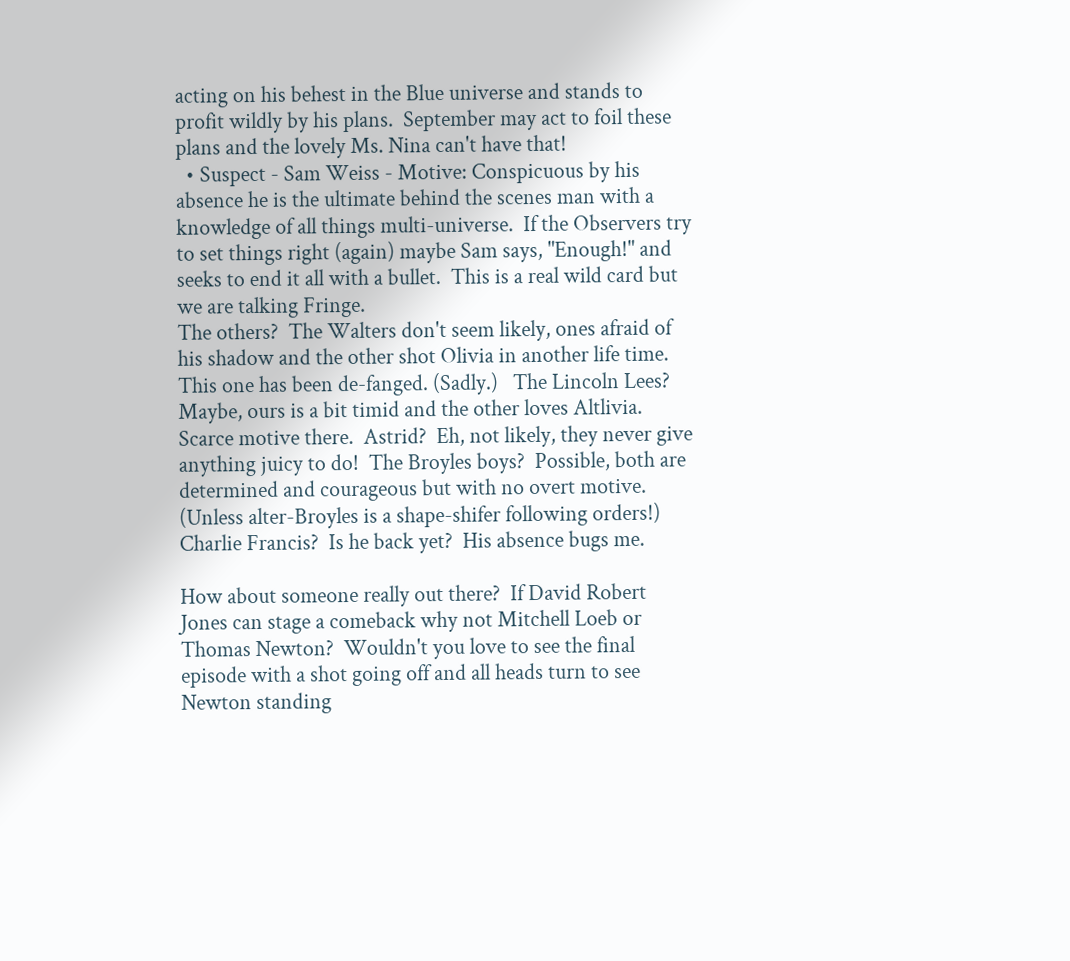acting on his behest in the Blue universe and stands to profit wildly by his plans.  September may act to foil these plans and the lovely Ms. Nina can't have that!
  • Suspect - Sam Weiss - Motive: Conspicuous by his absence he is the ultimate behind the scenes man with a knowledge of all things multi-universe.  If the Observers try to set things right (again) maybe Sam says, "Enough!" and seeks to end it all with a bullet.  This is a real wild card but we are talking Fringe.
The others?  The Walters don't seem likely, ones afraid of his shadow and the other shot Olivia in another life time.  This one has been de-fanged. (Sadly.)   The Lincoln Lees?  Maybe, ours is a bit timid and the other loves Altlivia.  Scarce motive there.  Astrid?  Eh, not likely, they never give anything juicy to do!  The Broyles boys?  Possible, both are determined and courageous but with no overt motive. (Unless alter-Broyles is a shape-shifer following orders!)  Charlie Francis?  Is he back yet?  His absence bugs me.

How about someone really out there?  If David Robert Jones can stage a comeback why not Mitchell Loeb or Thomas Newton?  Wouldn't you love to see the final episode with a shot going off and all heads turn to see Newton standing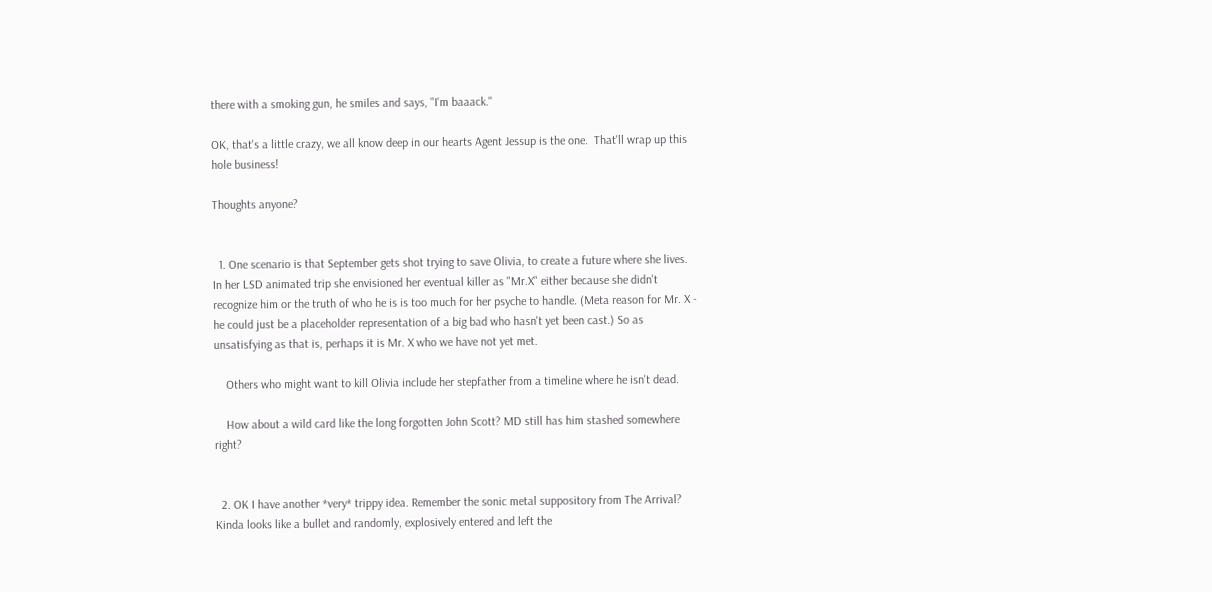there with a smoking gun, he smiles and says, "I'm baaack."

OK, that's a little crazy, we all know deep in our hearts Agent Jessup is the one.  That'll wrap up this hole business!

Thoughts anyone?


  1. One scenario is that September gets shot trying to save Olivia, to create a future where she lives. In her LSD animated trip she envisioned her eventual killer as "Mr.X" either because she didn't recognize him or the truth of who he is is too much for her psyche to handle. (Meta reason for Mr. X - he could just be a placeholder representation of a big bad who hasn't yet been cast.) So as unsatisfying as that is, perhaps it is Mr. X who we have not yet met.

    Others who might want to kill Olivia include her stepfather from a timeline where he isn't dead.

    How about a wild card like the long forgotten John Scott? MD still has him stashed somewhere right?


  2. OK I have another *very* trippy idea. Remember the sonic metal suppository from The Arrival? Kinda looks like a bullet and randomly, explosively entered and left the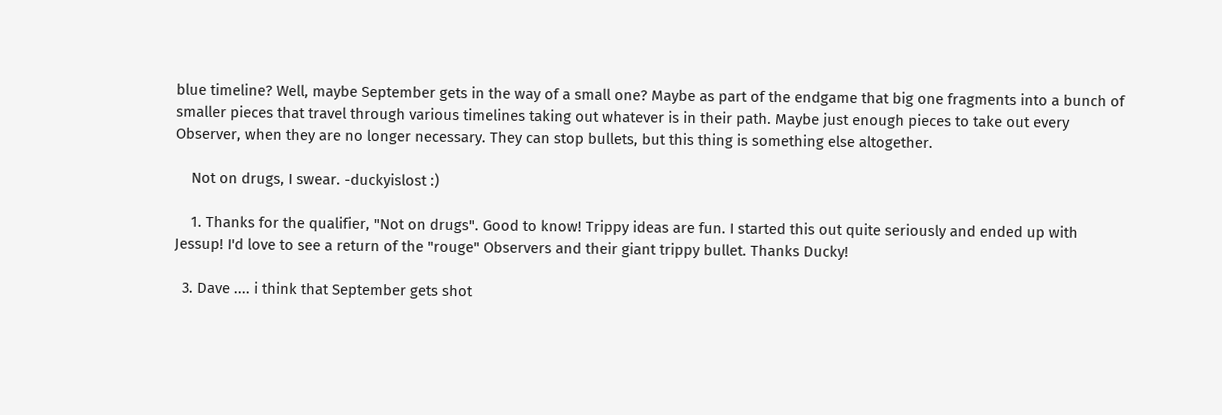blue timeline? Well, maybe September gets in the way of a small one? Maybe as part of the endgame that big one fragments into a bunch of smaller pieces that travel through various timelines taking out whatever is in their path. Maybe just enough pieces to take out every Observer, when they are no longer necessary. They can stop bullets, but this thing is something else altogether.

    Not on drugs, I swear. -duckyislost :)

    1. Thanks for the qualifier, "Not on drugs". Good to know! Trippy ideas are fun. I started this out quite seriously and ended up with Jessup! I'd love to see a return of the "rouge" Observers and their giant trippy bullet. Thanks Ducky!

  3. Dave .... i think that September gets shot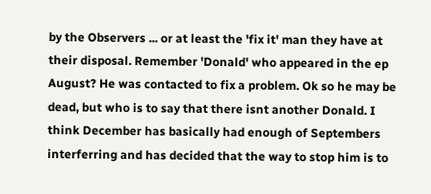by the Observers ... or at least the 'fix it' man they have at their disposal. Remember 'Donald' who appeared in the ep August? He was contacted to fix a problem. Ok so he may be dead, but who is to say that there isnt another Donald. I think December has basically had enough of Septembers interferring and has decided that the way to stop him is to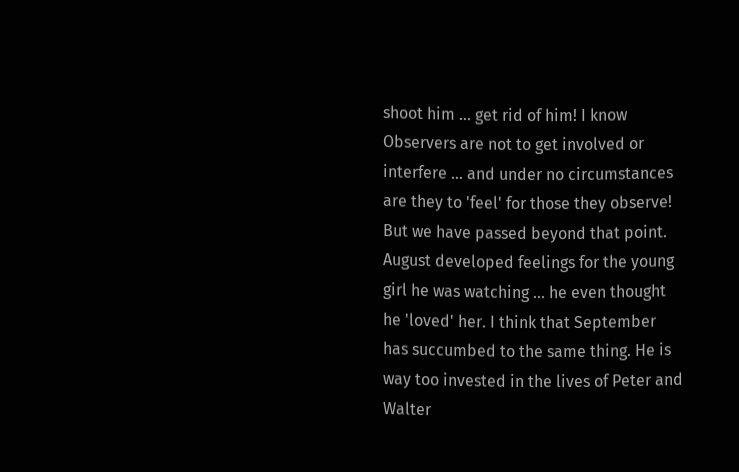shoot him ... get rid of him! I know Observers are not to get involved or interfere ... and under no circumstances are they to 'feel' for those they observe! But we have passed beyond that point. August developed feelings for the young girl he was watching ... he even thought he 'loved' her. I think that September has succumbed to the same thing. He is way too invested in the lives of Peter and Walter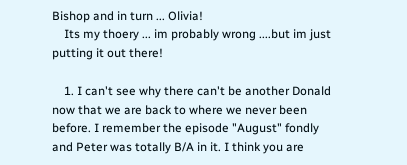Bishop and in turn ... Olivia!
    Its my thoery ... im probably wrong ....but im just putting it out there!

    1. I can't see why there can't be another Donald now that we are back to where we never been before. I remember the episode "August" fondly and Peter was totally B/A in it. I think you are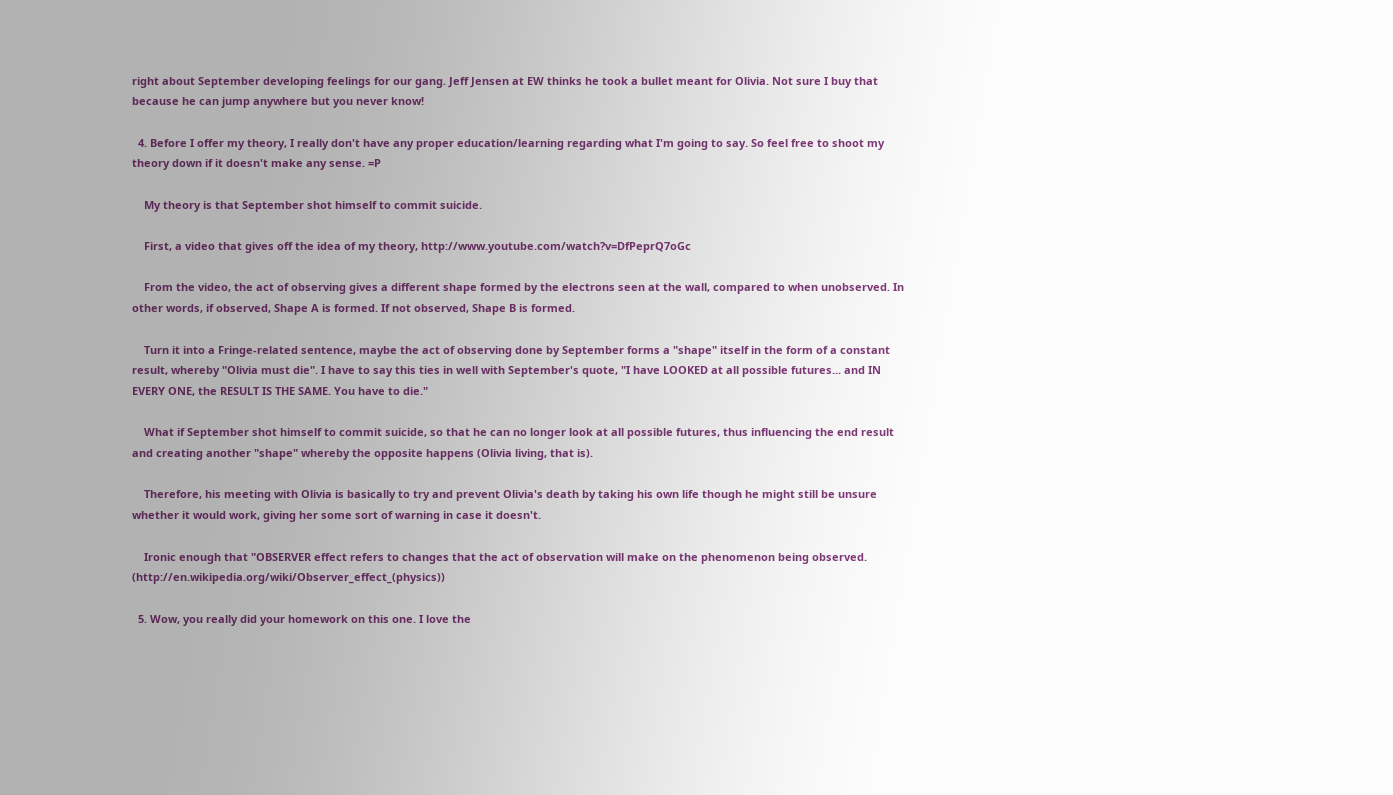right about September developing feelings for our gang. Jeff Jensen at EW thinks he took a bullet meant for Olivia. Not sure I buy that because he can jump anywhere but you never know!

  4. Before I offer my theory, I really don't have any proper education/learning regarding what I'm going to say. So feel free to shoot my theory down if it doesn't make any sense. =P

    My theory is that September shot himself to commit suicide.

    First, a video that gives off the idea of my theory, http://www.youtube.com/watch?v=DfPeprQ7oGc

    From the video, the act of observing gives a different shape formed by the electrons seen at the wall, compared to when unobserved. In other words, if observed, Shape A is formed. If not observed, Shape B is formed.

    Turn it into a Fringe-related sentence, maybe the act of observing done by September forms a "shape" itself in the form of a constant result, whereby "Olivia must die". I have to say this ties in well with September's quote, "I have LOOKED at all possible futures... and IN EVERY ONE, the RESULT IS THE SAME. You have to die."

    What if September shot himself to commit suicide, so that he can no longer look at all possible futures, thus influencing the end result and creating another "shape" whereby the opposite happens (Olivia living, that is).

    Therefore, his meeting with Olivia is basically to try and prevent Olivia's death by taking his own life though he might still be unsure whether it would work, giving her some sort of warning in case it doesn't.

    Ironic enough that "OBSERVER effect refers to changes that the act of observation will make on the phenomenon being observed. (http://en.wikipedia.org/wiki/Observer_effect_(physics))

  5. Wow, you really did your homework on this one. I love the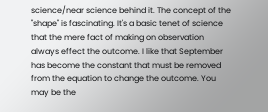science/near science behind it. The concept of the "shape" is fascinating. It's a basic tenet of science that the mere fact of making on observation always effect the outcome. I like that September has become the constant that must be removed from the equation to change the outcome. You may be the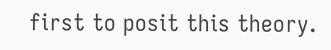first to posit this theory.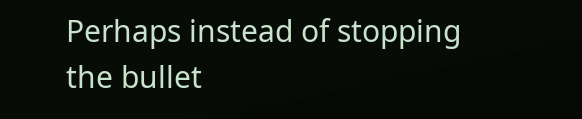Perhaps instead of stopping the bullet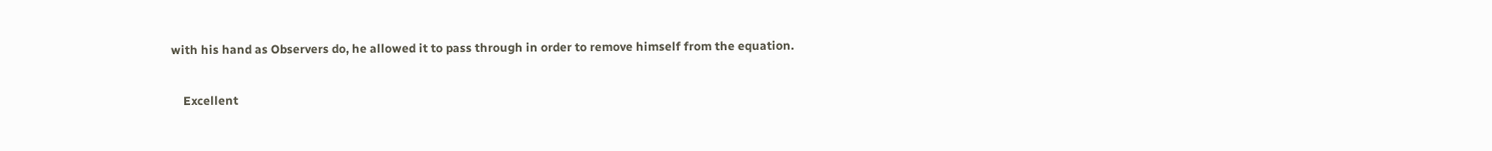with his hand as Observers do, he allowed it to pass through in order to remove himself from the equation.

    Excellent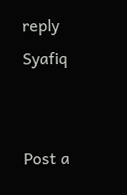reply Syafiq


Post a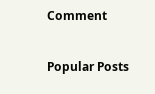Comment

Popular Posts